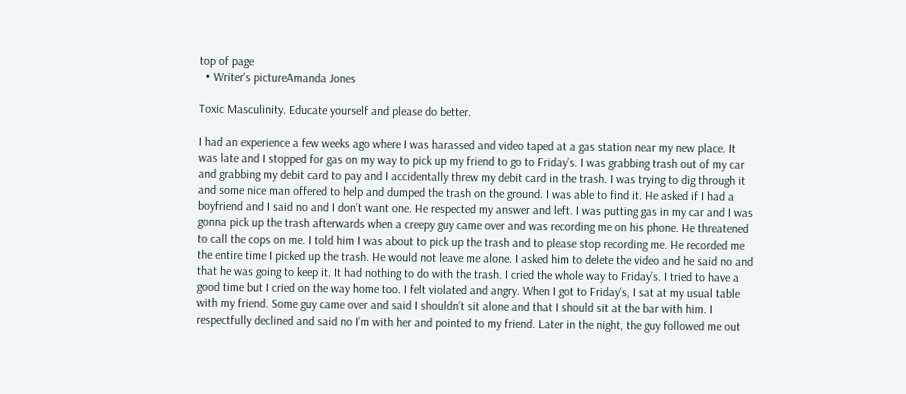top of page
  • Writer's pictureAmanda Jones

Toxic Masculinity. Educate yourself and please do better.

I had an experience a few weeks ago where I was harassed and video taped at a gas station near my new place. It was late and I stopped for gas on my way to pick up my friend to go to Friday’s. I was grabbing trash out of my car and grabbing my debit card to pay and I accidentally threw my debit card in the trash. I was trying to dig through it and some nice man offered to help and dumped the trash on the ground. I was able to find it. He asked if I had a boyfriend and I said no and I don’t want one. He respected my answer and left. I was putting gas in my car and I was gonna pick up the trash afterwards when a creepy guy came over and was recording me on his phone. He threatened to call the cops on me. I told him I was about to pick up the trash and to please stop recording me. He recorded me the entire time I picked up the trash. He would not leave me alone. I asked him to delete the video and he said no and that he was going to keep it. It had nothing to do with the trash. I cried the whole way to Friday’s. I tried to have a good time but I cried on the way home too. I felt violated and angry. When I got to Friday‘s, I sat at my usual table with my friend. Some guy came over and said I shouldn’t sit alone and that I should sit at the bar with him. I respectfully declined and said no I’m with her and pointed to my friend. Later in the night, the guy followed me out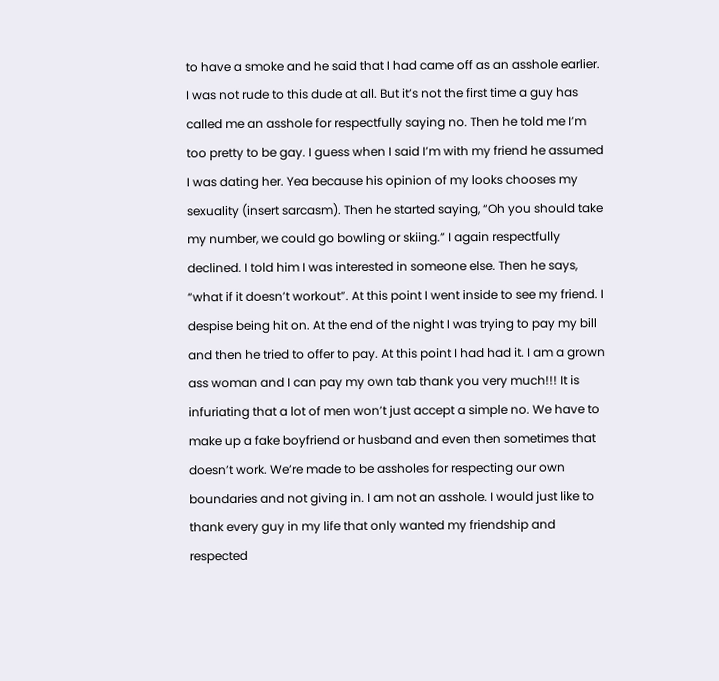to have a smoke and he said that I had came off as an asshole earlier. I was not rude to this dude at all. But it’s not the first time a guy has called me an asshole for respectfully saying no. Then he told me I’m too pretty to be gay. I guess when I said I’m with my friend he assumed I was dating her. Yea because his opinion of my looks chooses my sexuality (insert sarcasm). Then he started saying, “Oh you should take my number, we could go bowling or skiing.” I again respectfully declined. I told him I was interested in someone else. Then he says, “what if it doesn’t workout”. At this point I went inside to see my friend. I despise being hit on. At the end of the night I was trying to pay my bill and then he tried to offer to pay. At this point I had had it. I am a grown ass woman and I can pay my own tab thank you very much!!! It is infuriating that a lot of men won’t just accept a simple no. We have to make up a fake boyfriend or husband and even then sometimes that doesn’t work. We’re made to be assholes for respecting our own boundaries and not giving in. I am not an asshole. I would just like to thank every guy in my life that only wanted my friendship and respected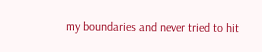my boundaries and never tried to hit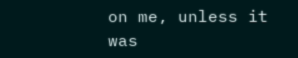on me, unless it was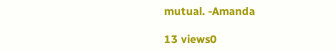mutual. -Amanda

13 views0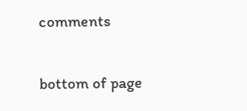comments


bottom of page